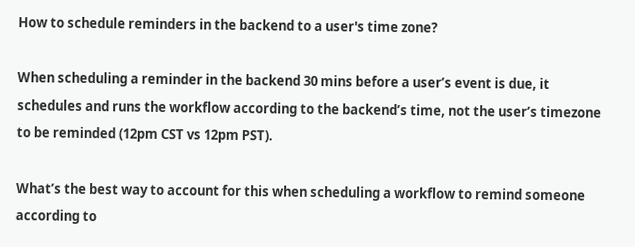How to schedule reminders in the backend to a user's time zone?

When scheduling a reminder in the backend 30 mins before a user’s event is due, it schedules and runs the workflow according to the backend’s time, not the user’s timezone to be reminded (12pm CST vs 12pm PST).

What’s the best way to account for this when scheduling a workflow to remind someone according to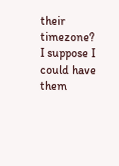their timezone? I suppose I could have them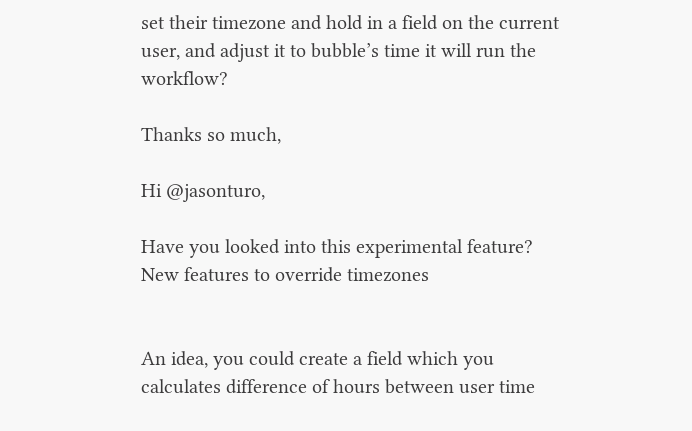set their timezone and hold in a field on the current user, and adjust it to bubble’s time it will run the workflow?

Thanks so much,

Hi @jasonturo,

Have you looked into this experimental feature? New features to override timezones


An idea, you could create a field which you calculates difference of hours between user time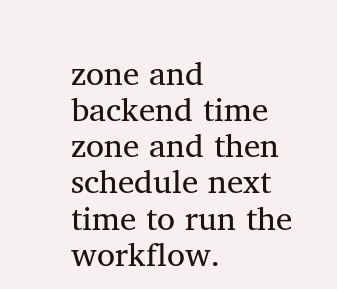zone and backend time zone and then schedule next time to run the workflow.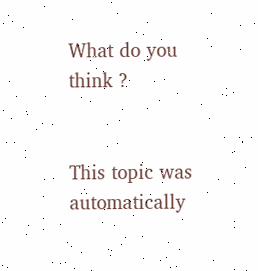What do you think ?


This topic was automatically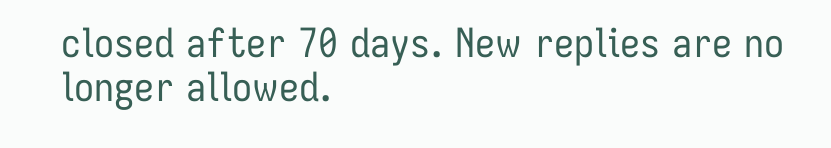closed after 70 days. New replies are no longer allowed.